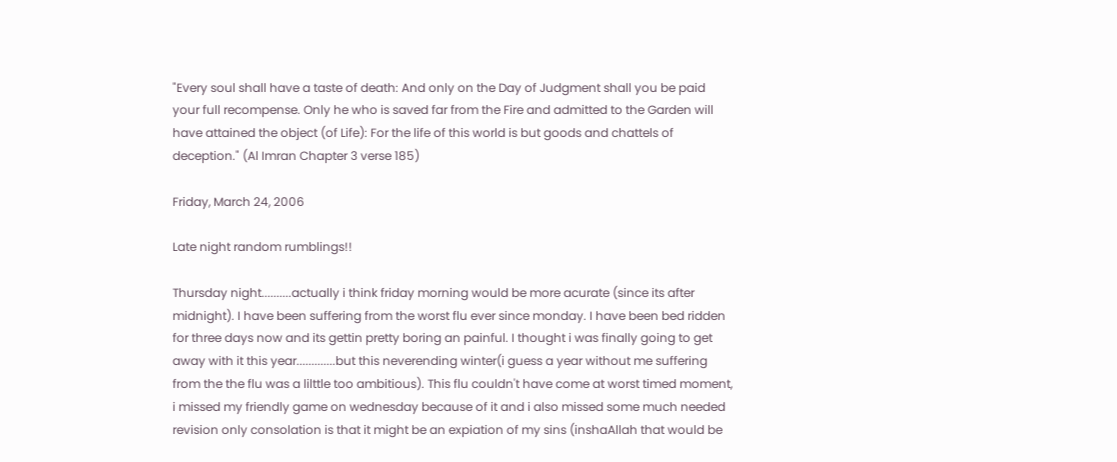"Every soul shall have a taste of death: And only on the Day of Judgment shall you be paid your full recompense. Only he who is saved far from the Fire and admitted to the Garden will have attained the object (of Life): For the life of this world is but goods and chattels of deception." (Al Imran Chapter 3 verse 185)

Friday, March 24, 2006

Late night random rumblings!!

Thursday night..........actually i think friday morning would be more acurate (since its after midnight). I have been suffering from the worst flu ever since monday. I have been bed ridden for three days now and its gettin pretty boring an painful. I thought i was finally going to get away with it this year.............but this neverending winter(i guess a year without me suffering from the the flu was a lilttle too ambitious). This flu couldn't have come at worst timed moment, i missed my friendly game on wednesday because of it and i also missed some much needed revision only consolation is that it might be an expiation of my sins (inshaAllah that would be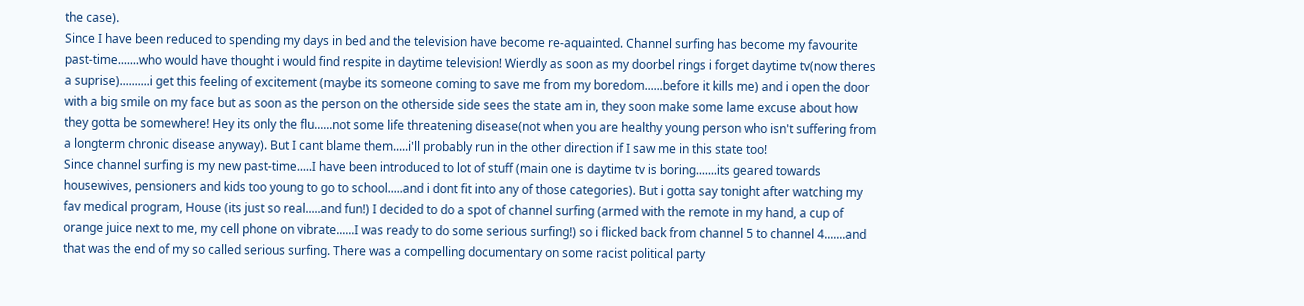the case).
Since I have been reduced to spending my days in bed and the television have become re-aquainted. Channel surfing has become my favourite past-time.......who would have thought i would find respite in daytime television! Wierdly as soon as my doorbel rings i forget daytime tv(now theres a suprise)..........i get this feeling of excitement (maybe its someone coming to save me from my boredom......before it kills me) and i open the door with a big smile on my face but as soon as the person on the otherside side sees the state am in, they soon make some lame excuse about how they gotta be somewhere! Hey its only the flu......not some life threatening disease(not when you are healthy young person who isn't suffering from a longterm chronic disease anyway). But I cant blame them.....i'll probably run in the other direction if I saw me in this state too!
Since channel surfing is my new past-time.....I have been introduced to lot of stuff (main one is daytime tv is boring.......its geared towards housewives, pensioners and kids too young to go to school.....and i dont fit into any of those categories). But i gotta say tonight after watching my fav medical program, House (its just so real.....and fun!) I decided to do a spot of channel surfing (armed with the remote in my hand, a cup of orange juice next to me, my cell phone on vibrate......I was ready to do some serious surfing!) so i flicked back from channel 5 to channel 4.......and that was the end of my so called serious surfing. There was a compelling documentary on some racist political party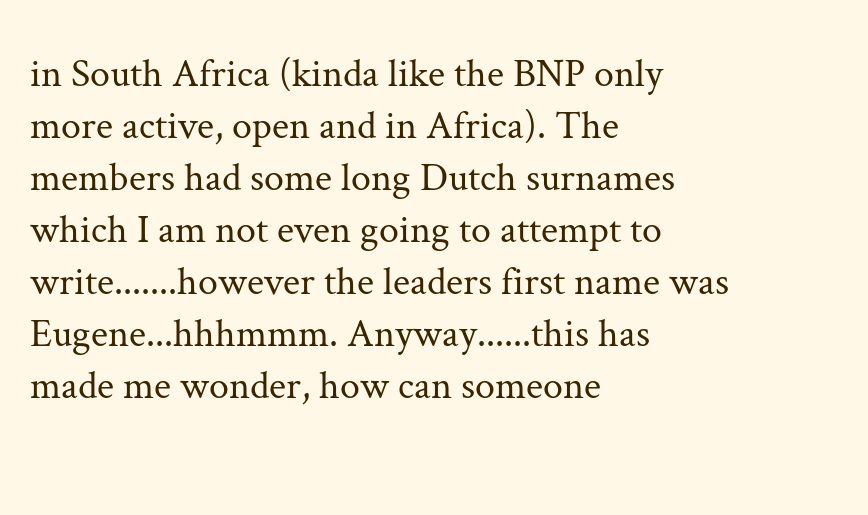in South Africa (kinda like the BNP only more active, open and in Africa). The members had some long Dutch surnames which I am not even going to attempt to write.......however the leaders first name was Eugene...hhhmmm. Anyway......this has made me wonder, how can someone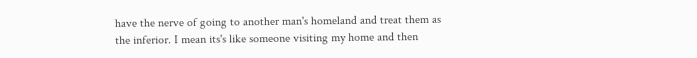have the nerve of going to another man's homeland and treat them as the inferior. I mean its's like someone visiting my home and then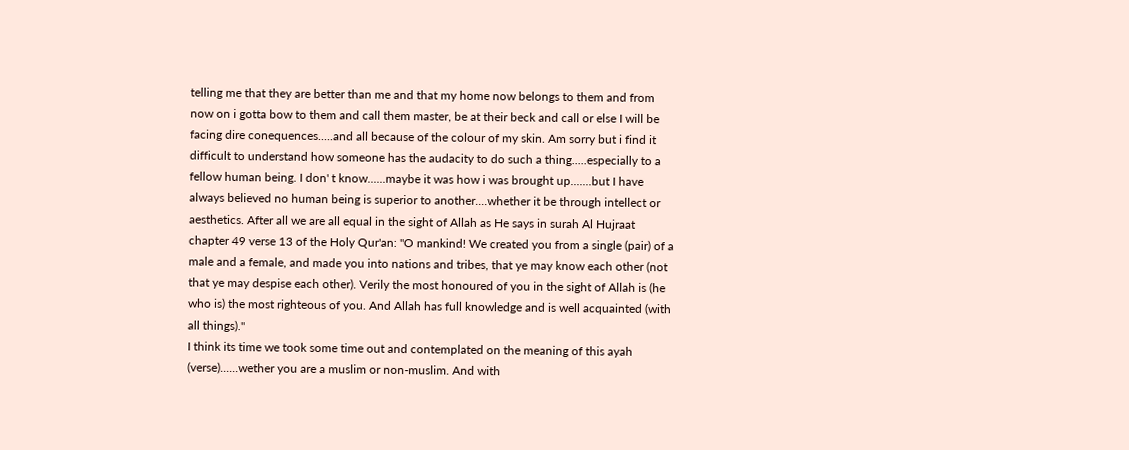telling me that they are better than me and that my home now belongs to them and from now on i gotta bow to them and call them master, be at their beck and call or else I will be facing dire conequences.....and all because of the colour of my skin. Am sorry but i find it difficult to understand how someone has the audacity to do such a thing.....especially to a fellow human being. I don' t know......maybe it was how i was brought up.......but I have always believed no human being is superior to another....whether it be through intellect or aesthetics. After all we are all equal in the sight of Allah as He says in surah Al Hujraat chapter 49 verse 13 of the Holy Qur'an: "O mankind! We created you from a single (pair) of a male and a female, and made you into nations and tribes, that ye may know each other (not that ye may despise each other). Verily the most honoured of you in the sight of Allah is (he who is) the most righteous of you. And Allah has full knowledge and is well acquainted (with all things)."
I think its time we took some time out and contemplated on the meaning of this ayah (verse)......wether you are a muslim or non-muslim. And with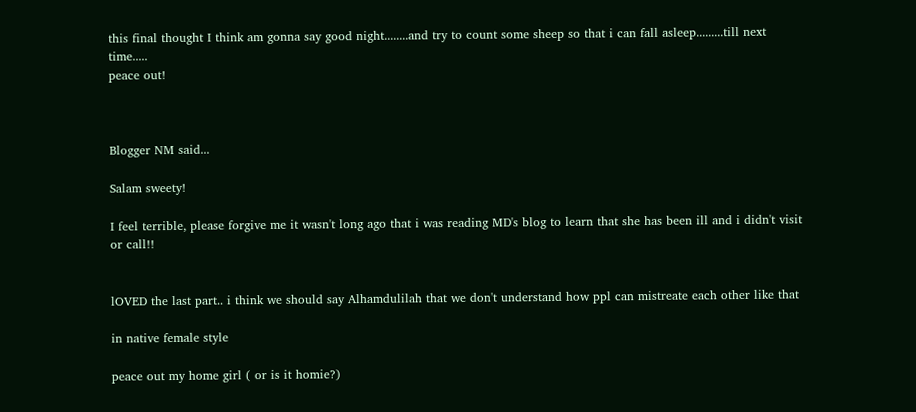this final thought I think am gonna say good night........and try to count some sheep so that i can fall asleep.........till next time.....
peace out!



Blogger NM said...

Salam sweety!

I feel terrible, please forgive me it wasn't long ago that i was reading MD's blog to learn that she has been ill and i didn't visit or call!!


lOVED the last part.. i think we should say Alhamdulilah that we don't understand how ppl can mistreate each other like that

in native female style

peace out my home girl ( or is it homie?)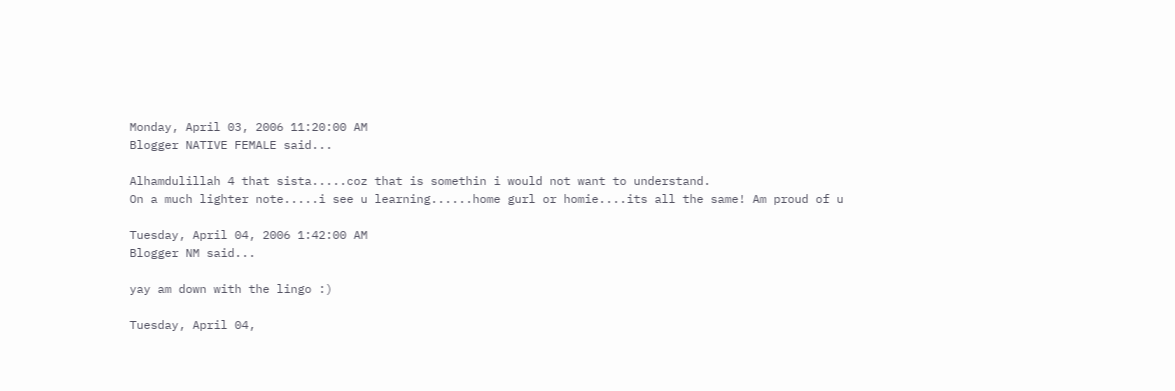Monday, April 03, 2006 11:20:00 AM
Blogger NATIVE FEMALE said...

Alhamdulillah 4 that sista.....coz that is somethin i would not want to understand.
On a much lighter note.....i see u learning......home gurl or homie....its all the same! Am proud of u

Tuesday, April 04, 2006 1:42:00 AM
Blogger NM said...

yay am down with the lingo :)

Tuesday, April 04,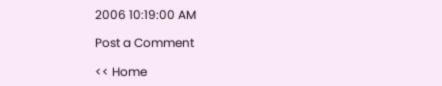2006 10:19:00 AM

Post a Comment

<< Home